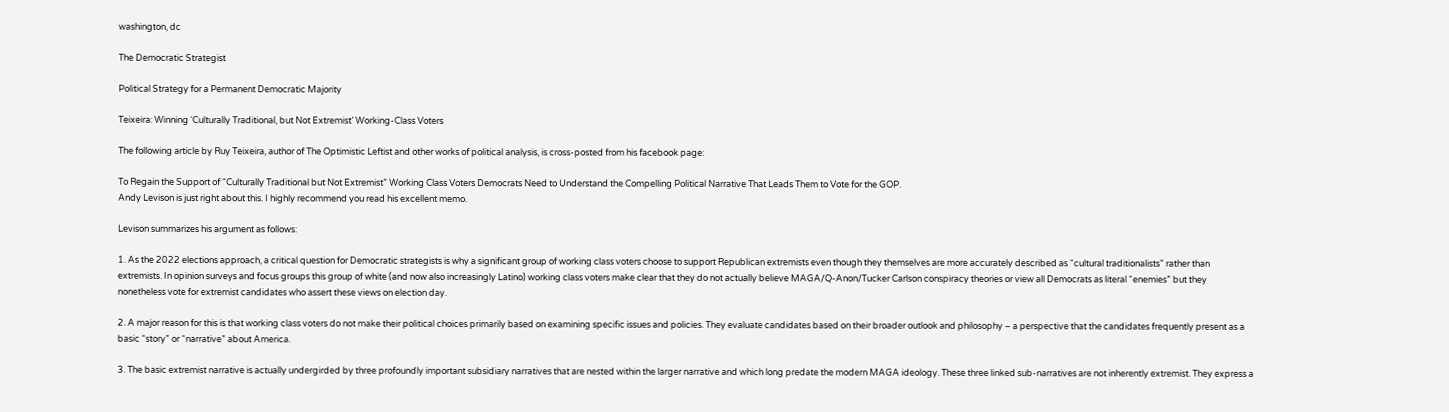washington, dc

The Democratic Strategist

Political Strategy for a Permanent Democratic Majority

Teixeira: Winning ‘Culturally Traditional, but Not Extremist’ Working-Class Voters

The following article by Ruy Teixeira, author of The Optimistic Leftist and other works of political analysis, is cross-posted from his facebook page:

To Regain the Support of “Culturally Traditional but Not Extremist” Working Class Voters Democrats Need to Understand the Compelling Political Narrative That Leads Them to Vote for the GOP.
Andy Levison is just right about this. I highly recommend you read his excellent memo.

Levison summarizes his argument as follows:

1. As the 2022 elections approach, a critical question for Democratic strategists is why a significant group of working class voters choose to support Republican extremists even though they themselves are more accurately described as “cultural traditionalists” rather than extremists. In opinion surveys and focus groups this group of white (and now also increasingly Latino) working class voters make clear that they do not actually believe MAGA/Q-Anon/Tucker Carlson conspiracy theories or view all Democrats as literal “enemies” but they nonetheless vote for extremist candidates who assert these views on election day.

2. A major reason for this is that working class voters do not make their political choices primarily based on examining specific issues and policies. They evaluate candidates based on their broader outlook and philosophy – a perspective that the candidates frequently present as a basic “story” or “narrative” about America.

3. The basic extremist narrative is actually undergirded by three profoundly important subsidiary narratives that are nested within the larger narrative and which long predate the modern MAGA ideology. These three linked sub-narratives are not inherently extremist. They express a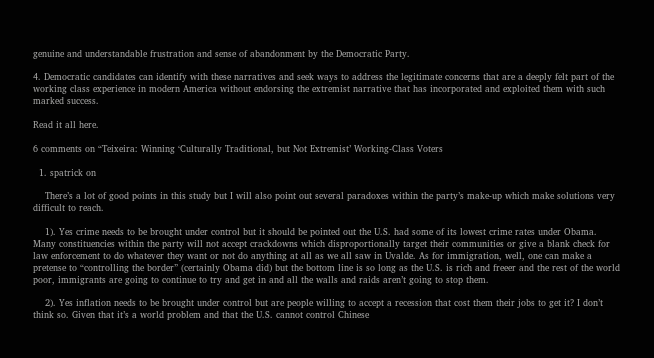genuine and understandable frustration and sense of abandonment by the Democratic Party.

4. Democratic candidates can identify with these narratives and seek ways to address the legitimate concerns that are a deeply felt part of the working class experience in modern America without endorsing the extremist narrative that has incorporated and exploited them with such marked success.

Read it all here.

6 comments on “Teixeira: Winning ‘Culturally Traditional, but Not Extremist’ Working-Class Voters

  1. spatrick on

    There’s a lot of good points in this study but I will also point out several paradoxes within the party’s make-up which make solutions very difficult to reach.

    1). Yes crime needs to be brought under control but it should be pointed out the U.S. had some of its lowest crime rates under Obama. Many constituencies within the party will not accept crackdowns which disproportionally target their communities or give a blank check for law enforcement to do whatever they want or not do anything at all as we all saw in Uvalde. As for immigration, well, one can make a pretense to “controlling the border” (certainly Obama did) but the bottom line is so long as the U.S. is rich and freeer and the rest of the world poor, immigrants are going to continue to try and get in and all the walls and raids aren’t going to stop them.

    2). Yes inflation needs to be brought under control but are people willing to accept a recession that cost them their jobs to get it? I don’t think so. Given that it’s a world problem and that the U.S. cannot control Chinese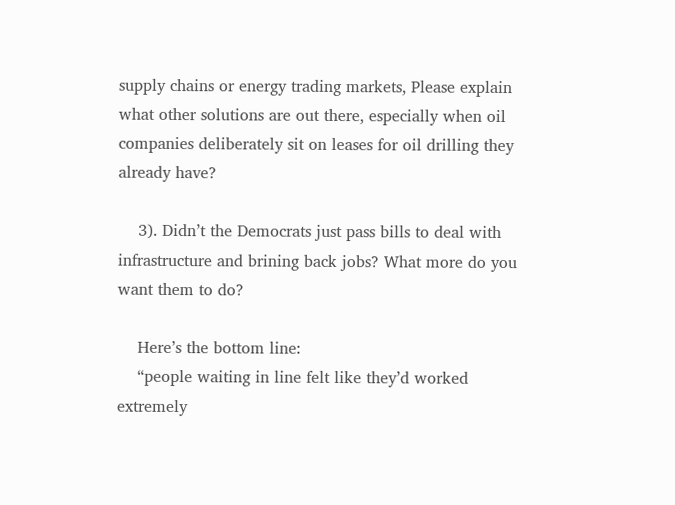supply chains or energy trading markets, Please explain what other solutions are out there, especially when oil companies deliberately sit on leases for oil drilling they already have?

    3). Didn’t the Democrats just pass bills to deal with infrastructure and brining back jobs? What more do you want them to do?

    Here’s the bottom line:
    “people waiting in line felt like they’d worked extremely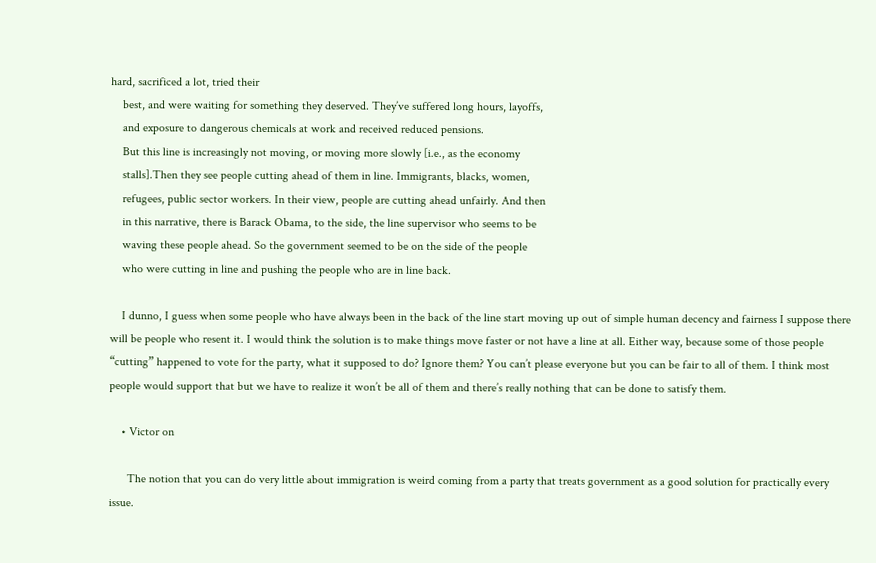hard, sacrificed a lot, tried their
    best, and were waiting for something they deserved. They’ve suffered long hours, layoffs,
    and exposure to dangerous chemicals at work and received reduced pensions.
    But this line is increasingly not moving, or moving more slowly [i.e., as the economy
    stalls].Then they see people cutting ahead of them in line. Immigrants, blacks, women,
    refugees, public sector workers. In their view, people are cutting ahead unfairly. And then
    in this narrative, there is Barack Obama, to the side, the line supervisor who seems to be
    waving these people ahead. So the government seemed to be on the side of the people
    who were cutting in line and pushing the people who are in line back.

    I dunno, I guess when some people who have always been in the back of the line start moving up out of simple human decency and fairness I suppose there will be people who resent it. I would think the solution is to make things move faster or not have a line at all. Either way, because some of those people “cutting” happened to vote for the party, what it supposed to do? Ignore them? You can’t please everyone but you can be fair to all of them. I think most people would support that but we have to realize it won’t be all of them and there’s really nothing that can be done to satisfy them.

    • Victor on

      The notion that you can do very little about immigration is weird coming from a party that treats government as a good solution for practically every issue.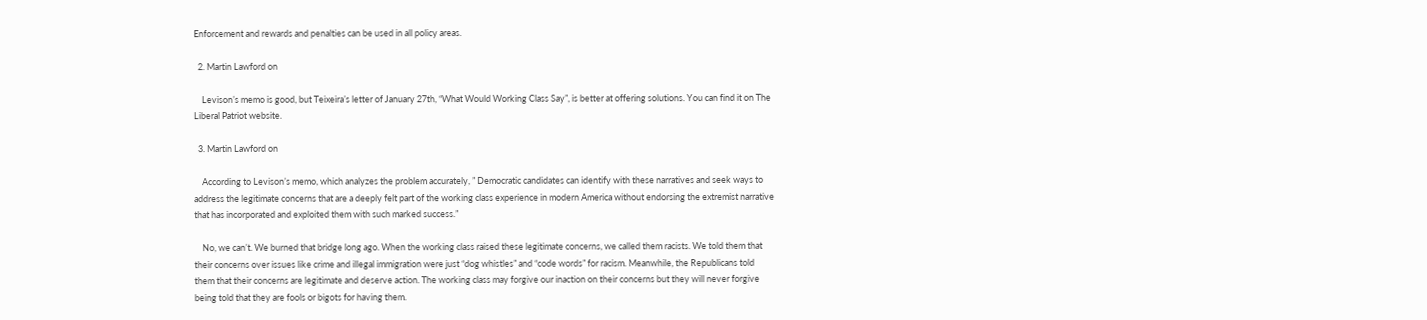Enforcement and rewards and penalties can be used in all policy areas.

  2. Martin Lawford on

    Levison’s memo is good, but Teixeira’s letter of January 27th, “What Would Working Class Say”, is better at offering solutions. You can find it on The Liberal Patriot website.

  3. Martin Lawford on

    According to Levison’s memo, which analyzes the problem accurately, ” Democratic candidates can identify with these narratives and seek ways to address the legitimate concerns that are a deeply felt part of the working class experience in modern America without endorsing the extremist narrative that has incorporated and exploited them with such marked success.”

    No, we can’t. We burned that bridge long ago. When the working class raised these legitimate concerns, we called them racists. We told them that their concerns over issues like crime and illegal immigration were just “dog whistles” and “code words” for racism. Meanwhile, the Republicans told them that their concerns are legitimate and deserve action. The working class may forgive our inaction on their concerns but they will never forgive being told that they are fools or bigots for having them.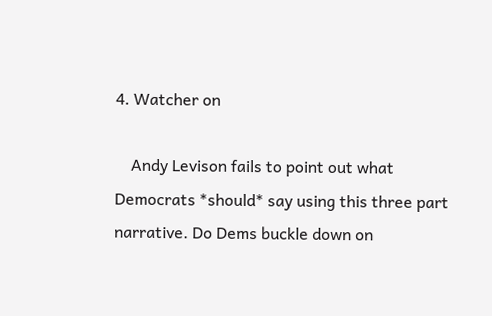4. Watcher on

    Andy Levison fails to point out what Democrats *should* say using this three part narrative. Do Dems buckle down on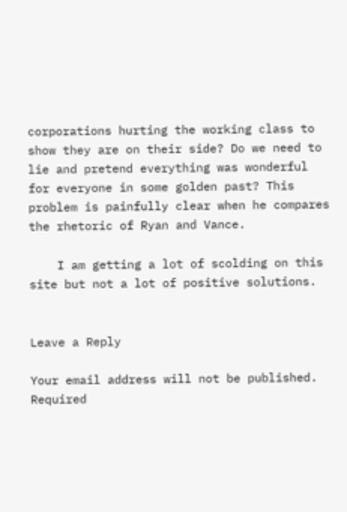corporations hurting the working class to show they are on their side? Do we need to lie and pretend everything was wonderful for everyone in some golden past? This problem is painfully clear when he compares the rhetoric of Ryan and Vance.

    I am getting a lot of scolding on this site but not a lot of positive solutions.


Leave a Reply

Your email address will not be published. Required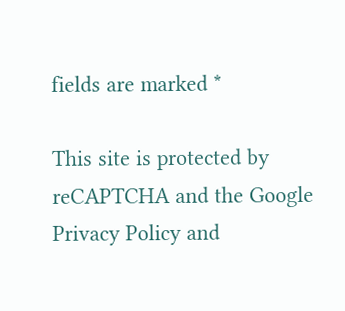fields are marked *

This site is protected by reCAPTCHA and the Google Privacy Policy and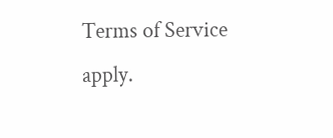Terms of Service apply.